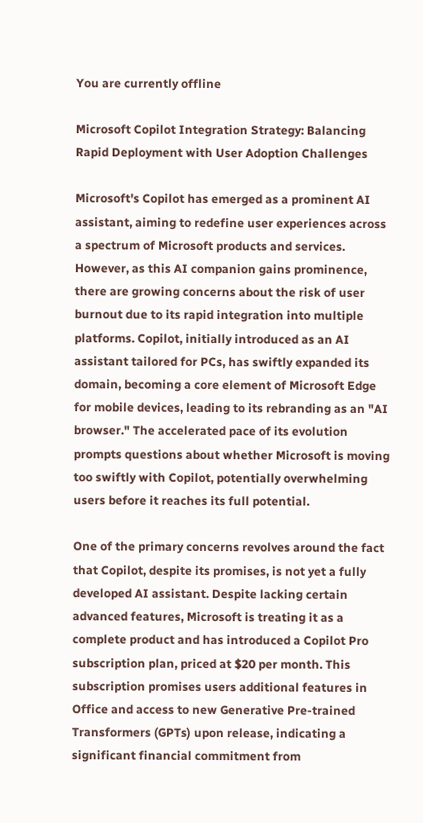You are currently offline

Microsoft Copilot Integration Strategy: Balancing Rapid Deployment with User Adoption Challenges

Microsoft's Copilot has emerged as a prominent AI assistant, aiming to redefine user experiences across a spectrum of Microsoft products and services. However, as this AI companion gains prominence, there are growing concerns about the risk of user burnout due to its rapid integration into multiple platforms. Copilot, initially introduced as an AI assistant tailored for PCs, has swiftly expanded its domain, becoming a core element of Microsoft Edge for mobile devices, leading to its rebranding as an "AI browser." The accelerated pace of its evolution prompts questions about whether Microsoft is moving too swiftly with Copilot, potentially overwhelming users before it reaches its full potential.

One of the primary concerns revolves around the fact that Copilot, despite its promises, is not yet a fully developed AI assistant. Despite lacking certain advanced features, Microsoft is treating it as a complete product and has introduced a Copilot Pro subscription plan, priced at $20 per month. This subscription promises users additional features in Office and access to new Generative Pre-trained Transformers (GPTs) upon release, indicating a significant financial commitment from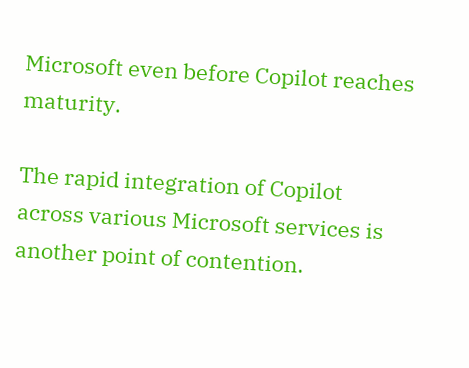Microsoft even before Copilot reaches maturity.

The rapid integration of Copilot across various Microsoft services is another point of contention.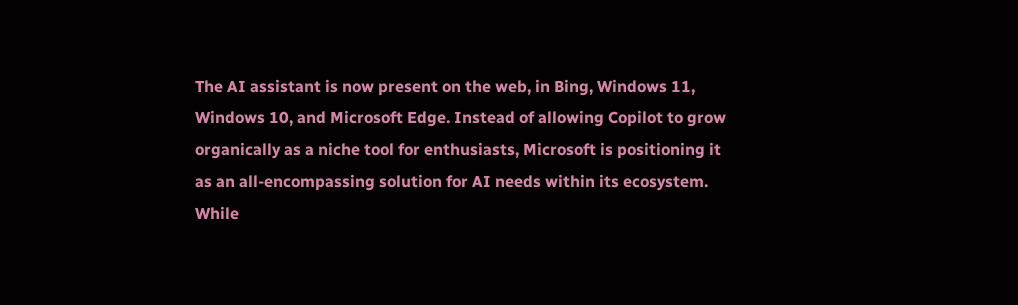The AI assistant is now present on the web, in Bing, Windows 11, Windows 10, and Microsoft Edge. Instead of allowing Copilot to grow organically as a niche tool for enthusiasts, Microsoft is positioning it as an all-encompassing solution for AI needs within its ecosystem. While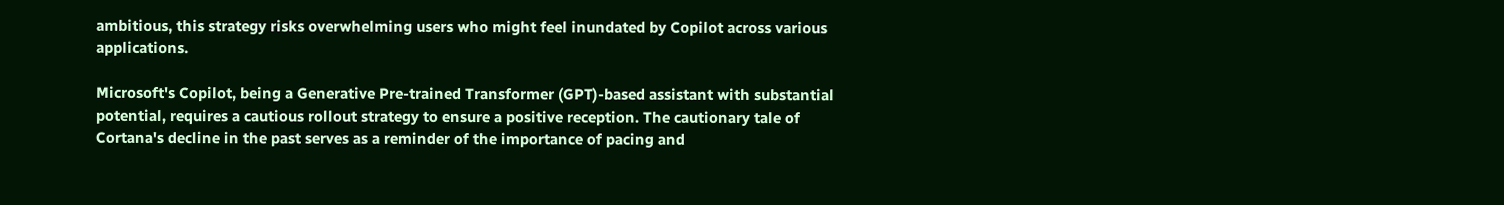ambitious, this strategy risks overwhelming users who might feel inundated by Copilot across various applications.

Microsoft's Copilot, being a Generative Pre-trained Transformer (GPT)-based assistant with substantial potential, requires a cautious rollout strategy to ensure a positive reception. The cautionary tale of Cortana's decline in the past serves as a reminder of the importance of pacing and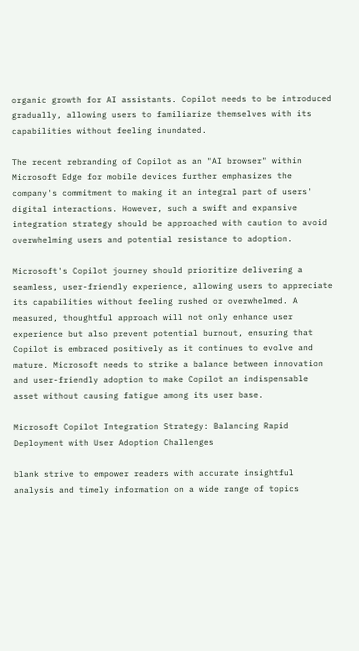organic growth for AI assistants. Copilot needs to be introduced gradually, allowing users to familiarize themselves with its capabilities without feeling inundated.

The recent rebranding of Copilot as an "AI browser" within Microsoft Edge for mobile devices further emphasizes the company's commitment to making it an integral part of users' digital interactions. However, such a swift and expansive integration strategy should be approached with caution to avoid overwhelming users and potential resistance to adoption.

Microsoft's Copilot journey should prioritize delivering a seamless, user-friendly experience, allowing users to appreciate its capabilities without feeling rushed or overwhelmed. A measured, thoughtful approach will not only enhance user experience but also prevent potential burnout, ensuring that Copilot is embraced positively as it continues to evolve and mature. Microsoft needs to strike a balance between innovation and user-friendly adoption to make Copilot an indispensable asset without causing fatigue among its user base.

Microsoft Copilot Integration Strategy: Balancing Rapid Deployment with User Adoption Challenges

blank strive to empower readers with accurate insightful analysis and timely information on a wide range of topics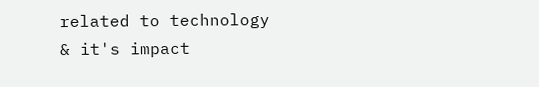related to technology & it's impact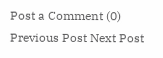Post a Comment (0)
Previous Post Next Post